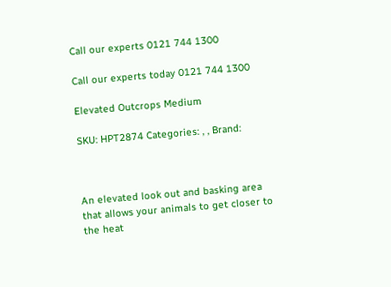Call our experts 0121 744 1300

Call our experts today 0121 744 1300

Elevated Outcrops Medium

SKU: HPT2874 Categories: , , Brand:



An elevated look out and basking area that allows your animals to get closer to the heat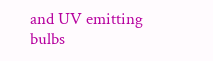and UV emitting bulbs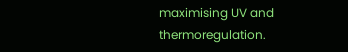maximising UV and thermoregulation.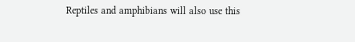Reptiles and amphibians will also use this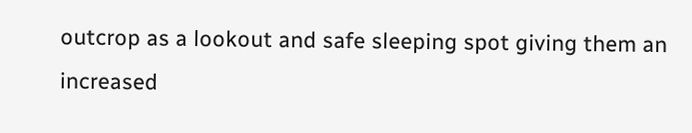outcrop as a lookout and safe sleeping spot giving them an increased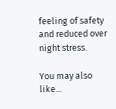feeling of safety and reduced over night stress.

You may also like...